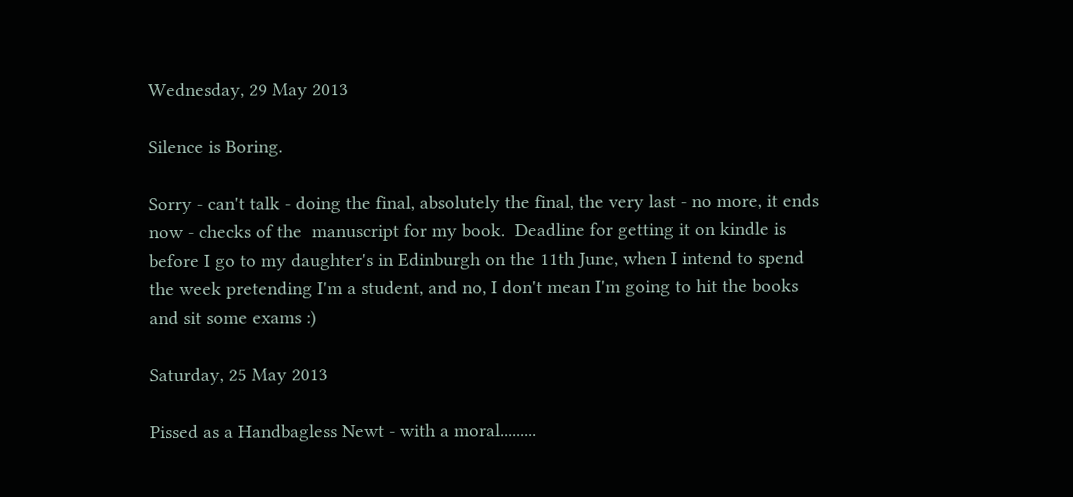Wednesday, 29 May 2013

Silence is Boring.

Sorry - can't talk - doing the final, absolutely the final, the very last - no more, it ends now - checks of the  manuscript for my book.  Deadline for getting it on kindle is before I go to my daughter's in Edinburgh on the 11th June, when I intend to spend the week pretending I'm a student, and no, I don't mean I'm going to hit the books and sit some exams :)

Saturday, 25 May 2013

Pissed as a Handbagless Newt - with a moral.........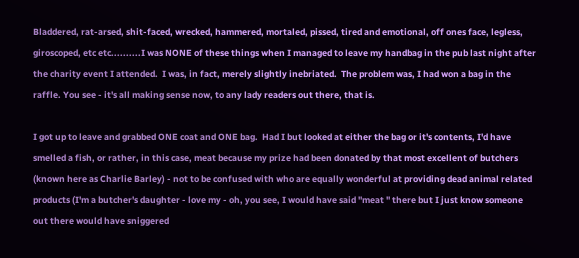Bladdered, rat-arsed, shit-faced, wrecked, hammered, mortaled, pissed, tired and emotional, off ones face, legless, giroscoped, etc etc..........I was NONE of these things when I managed to leave my handbag in the pub last night after the charity event I attended.  I was, in fact, merely slightly inebriated.  The problem was, I had won a bag in the raffle. You see - it's all making sense now, to any lady readers out there, that is.

I got up to leave and grabbed ONE coat and ONE bag.  Had I but looked at either the bag or it's contents, I'd have smelled a fish, or rather, in this case, meat because my prize had been donated by that most excellent of butchers (known here as Charlie Barley) - not to be confused with who are equally wonderful at providing dead animal related products (I'm a butcher's daughter - love my - oh, you see, I would have said "meat " there but I just know someone out there would have sniggered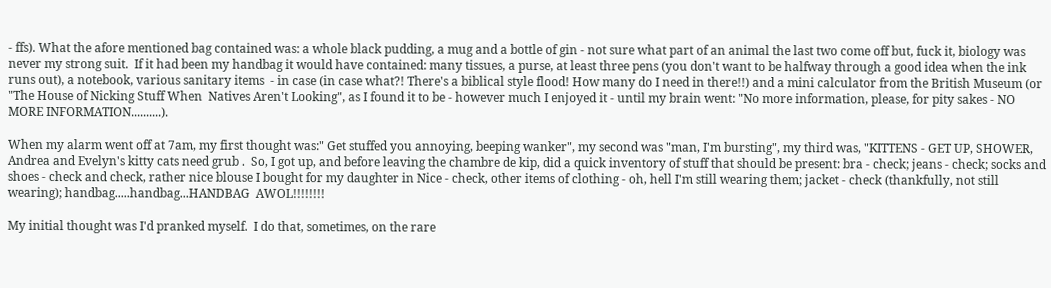- ffs). What the afore mentioned bag contained was: a whole black pudding, a mug and a bottle of gin - not sure what part of an animal the last two come off but, fuck it, biology was never my strong suit.  If it had been my handbag it would have contained: many tissues, a purse, at least three pens (you don't want to be halfway through a good idea when the ink runs out), a notebook, various sanitary items  - in case (in case what?! There's a biblical style flood! How many do I need in there!!) and a mini calculator from the British Museum (or "The House of Nicking Stuff When  Natives Aren't Looking", as I found it to be - however much I enjoyed it - until my brain went: "No more information, please, for pity sakes - NO MORE INFORMATION..........).

When my alarm went off at 7am, my first thought was:" Get stuffed you annoying, beeping wanker", my second was "man, I'm bursting", my third was, "KITTENS - GET UP, SHOWER, Andrea and Evelyn's kitty cats need grub .  So, I got up, and before leaving the chambre de kip, did a quick inventory of stuff that should be present: bra - check; jeans - check; socks and shoes - check and check, rather nice blouse I bought for my daughter in Nice - check, other items of clothing - oh, hell I'm still wearing them; jacket - check (thankfully, not still wearing); handbag.....handbag...HANDBAG  AWOL!!!!!!!!

My initial thought was I'd pranked myself.  I do that, sometimes, on the rare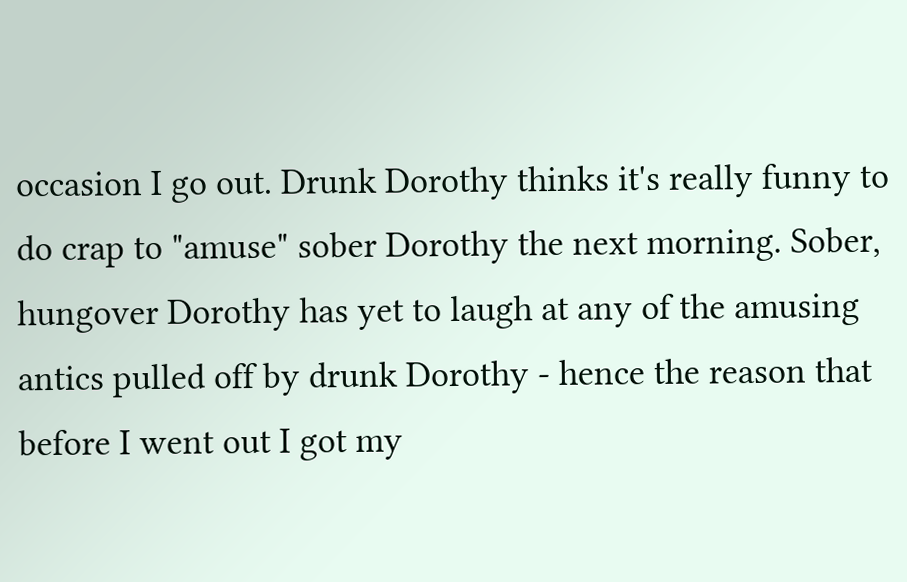occasion I go out. Drunk Dorothy thinks it's really funny to do crap to "amuse" sober Dorothy the next morning. Sober, hungover Dorothy has yet to laugh at any of the amusing antics pulled off by drunk Dorothy - hence the reason that before I went out I got my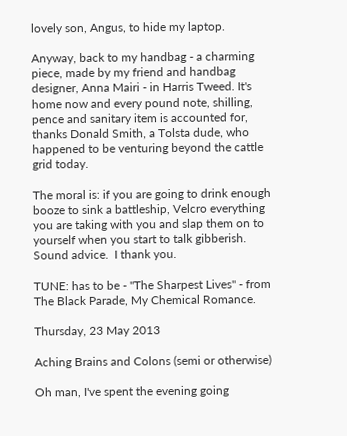lovely son, Angus, to hide my laptop.

Anyway, back to my handbag - a charming piece, made by my friend and handbag designer, Anna Mairi - in Harris Tweed. It's home now and every pound note, shilling, pence and sanitary item is accounted for, thanks Donald Smith, a Tolsta dude, who happened to be venturing beyond the cattle grid today.

The moral is: if you are going to drink enough booze to sink a battleship, Velcro everything you are taking with you and slap them on to yourself when you start to talk gibberish. Sound advice.  I thank you.

TUNE: has to be - "The Sharpest Lives" - from The Black Parade, My Chemical Romance.

Thursday, 23 May 2013

Aching Brains and Colons (semi or otherwise)

Oh man, I've spent the evening going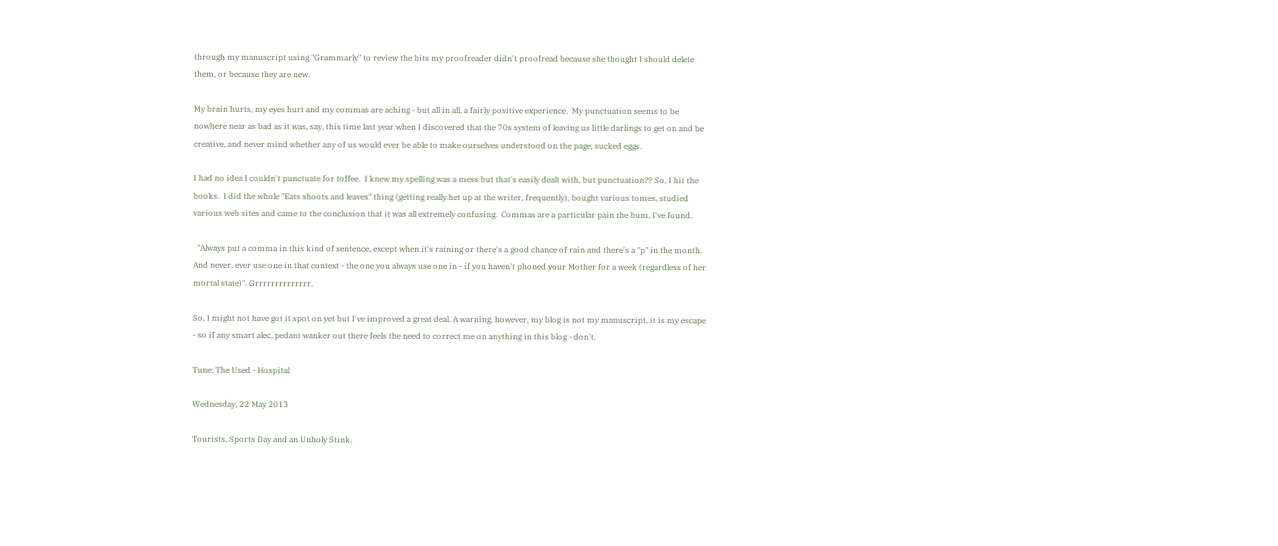through my manuscript using "Grammarly" to review the bits my proofreader didn't proofread because she thought I should delete them, or because they are new.

My brain hurts, my eyes hurt and my commas are aching - but all in all, a fairly positive experience.  My punctuation seems to be nowhere near as bad as it was, say, this time last year when I discovered that the 70s system of leaving us little darlings to get on and be creative, and never mind whether any of us would ever be able to make ourselves understood on the page, sucked eggs.

I had no idea I couldn't punctuate for toffee.  I knew my spelling was a mess but that's easily dealt with, but punctuation?? So, I hit the books.  I did the whole "Eats shoots and leaves" thing (getting really het up at the writer, frequently), bought various tomes, studied various web sites and came to the conclusion that it was all extremely confusing.  Commas are a particular pain the bum, I've found.

  "Always put a comma in this kind of sentence, except when it's raining or there's a good chance of rain and there's a "p" in the month.  And never, ever use one in that context - the one you always use one in - if you haven't phoned your Mother for a week (regardless of her mortal state)". Grrrrrrrrrrrrrr.

So, I might not have got it spot on yet but I've improved a great deal. A warning, however, my blog is not my manuscript, it is my escape - so if any smart alec, pedant wanker out there feels the need to correct me on anything in this blog - don't.

Tune: The Used - Hospital

Wednesday, 22 May 2013

Tourists, Sports Day and an Unholy Stink.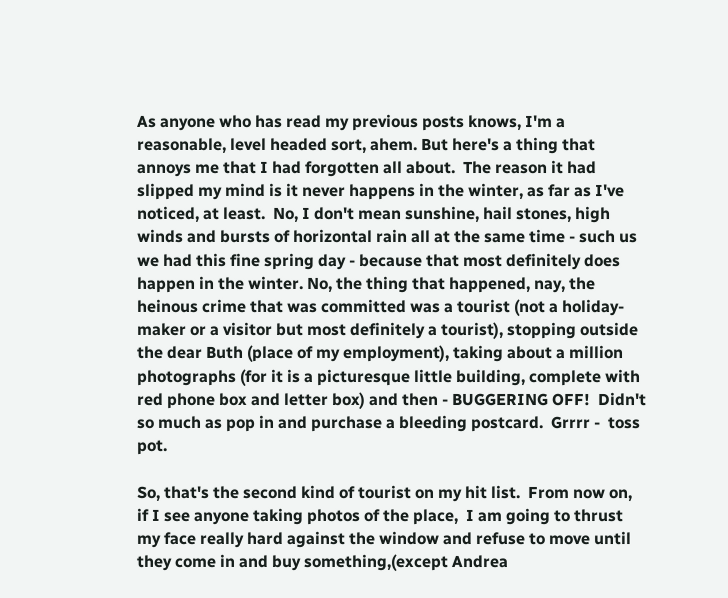As anyone who has read my previous posts knows, I'm a reasonable, level headed sort, ahem. But here's a thing that annoys me that I had forgotten all about.  The reason it had slipped my mind is it never happens in the winter, as far as I've noticed, at least.  No, I don't mean sunshine, hail stones, high winds and bursts of horizontal rain all at the same time - such us we had this fine spring day - because that most definitely does happen in the winter. No, the thing that happened, nay, the heinous crime that was committed was a tourist (not a holiday-maker or a visitor but most definitely a tourist), stopping outside the dear Buth (place of my employment), taking about a million photographs (for it is a picturesque little building, complete with red phone box and letter box) and then - BUGGERING OFF!  Didn't so much as pop in and purchase a bleeding postcard.  Grrrr -  toss pot.

So, that's the second kind of tourist on my hit list.  From now on, if I see anyone taking photos of the place,  I am going to thrust my face really hard against the window and refuse to move until they come in and buy something,(except Andrea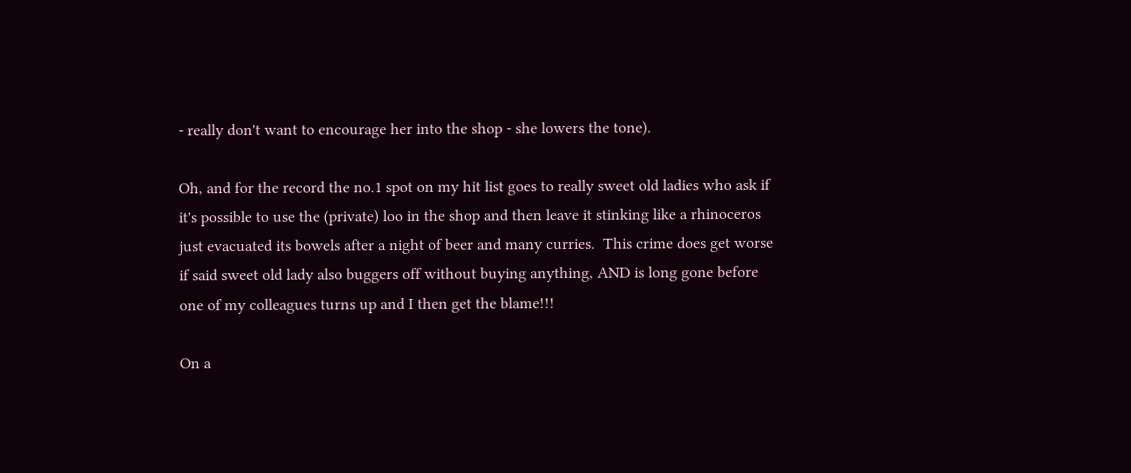- really don't want to encourage her into the shop - she lowers the tone).

Oh, and for the record the no.1 spot on my hit list goes to really sweet old ladies who ask if it's possible to use the (private) loo in the shop and then leave it stinking like a rhinoceros just evacuated its bowels after a night of beer and many curries.  This crime does get worse if said sweet old lady also buggers off without buying anything, AND is long gone before one of my colleagues turns up and I then get the blame!!!

On a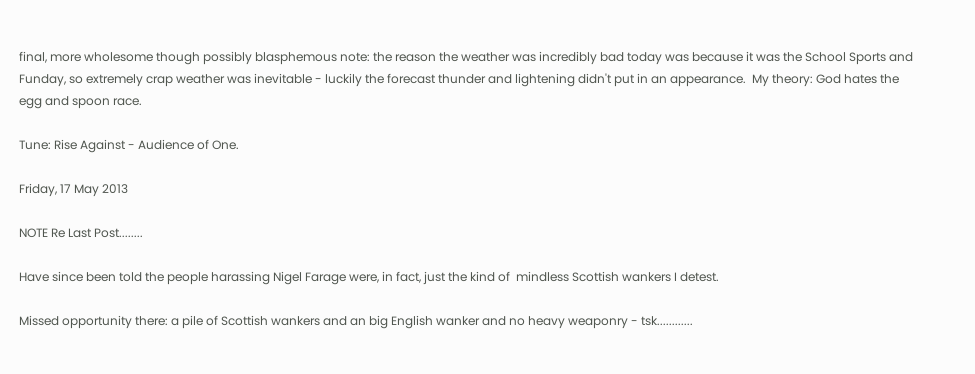final, more wholesome though possibly blasphemous note: the reason the weather was incredibly bad today was because it was the School Sports and Funday, so extremely crap weather was inevitable - luckily the forecast thunder and lightening didn't put in an appearance.  My theory: God hates the egg and spoon race.

Tune: Rise Against - Audience of One.

Friday, 17 May 2013

NOTE Re Last Post........

Have since been told the people harassing Nigel Farage were, in fact, just the kind of  mindless Scottish wankers I detest.

Missed opportunity there: a pile of Scottish wankers and an big English wanker and no heavy weaponry - tsk............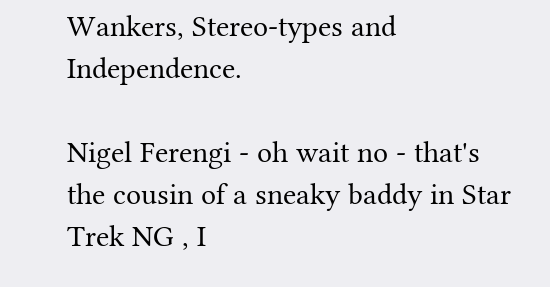Wankers, Stereo-types and Independence.

Nigel Ferengi - oh wait no - that's the cousin of a sneaky baddy in Star Trek NG , I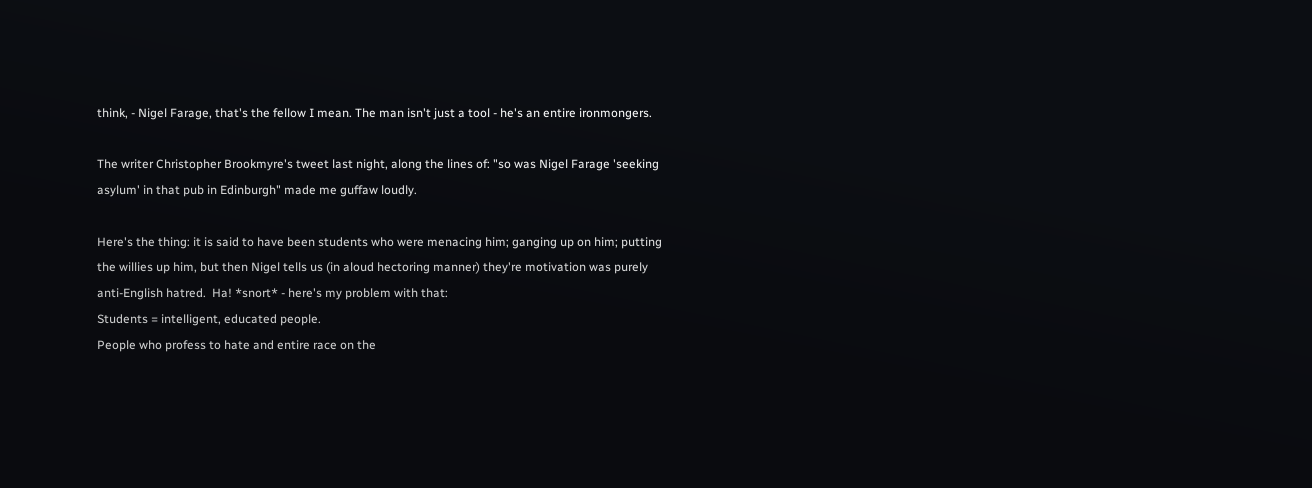think, - Nigel Farage, that's the fellow I mean. The man isn't just a tool - he's an entire ironmongers.

The writer Christopher Brookmyre's tweet last night, along the lines of: "so was Nigel Farage 'seeking asylum' in that pub in Edinburgh" made me guffaw loudly.

Here's the thing: it is said to have been students who were menacing him; ganging up on him; putting the willies up him, but then Nigel tells us (in aloud hectoring manner) they're motivation was purely anti-English hatred.  Ha! *snort* - here's my problem with that:
Students = intelligent, educated people.
People who profess to hate and entire race on the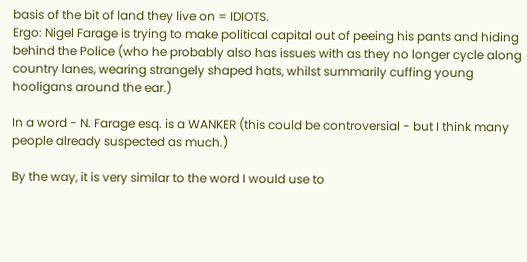basis of the bit of land they live on = IDIOTS.
Ergo: Nigel Farage is trying to make political capital out of peeing his pants and hiding behind the Police (who he probably also has issues with as they no longer cycle along country lanes, wearing strangely shaped hats, whilst summarily cuffing young hooligans around the ear.)

In a word - N. Farage esq. is a WANKER (this could be controversial - but I think many people already suspected as much.)

By the way, it is very similar to the word I would use to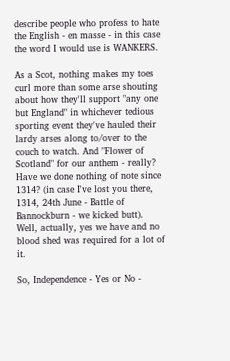describe people who profess to hate the English - en masse - in this case the word I would use is WANKERS.

As a Scot, nothing makes my toes curl more than some arse shouting about how they'll support "any one but England" in whichever tedious sporting event they've hauled their lardy arses along to/over to the couch to watch. And "Flower of Scotland" for our anthem - really? Have we done nothing of note since 1314? (in case I've lost you there, 1314, 24th June - Battle of Bannockburn - we kicked butt). Well, actually, yes we have and no blood shed was required for a lot of it.

So, Independence - Yes or No -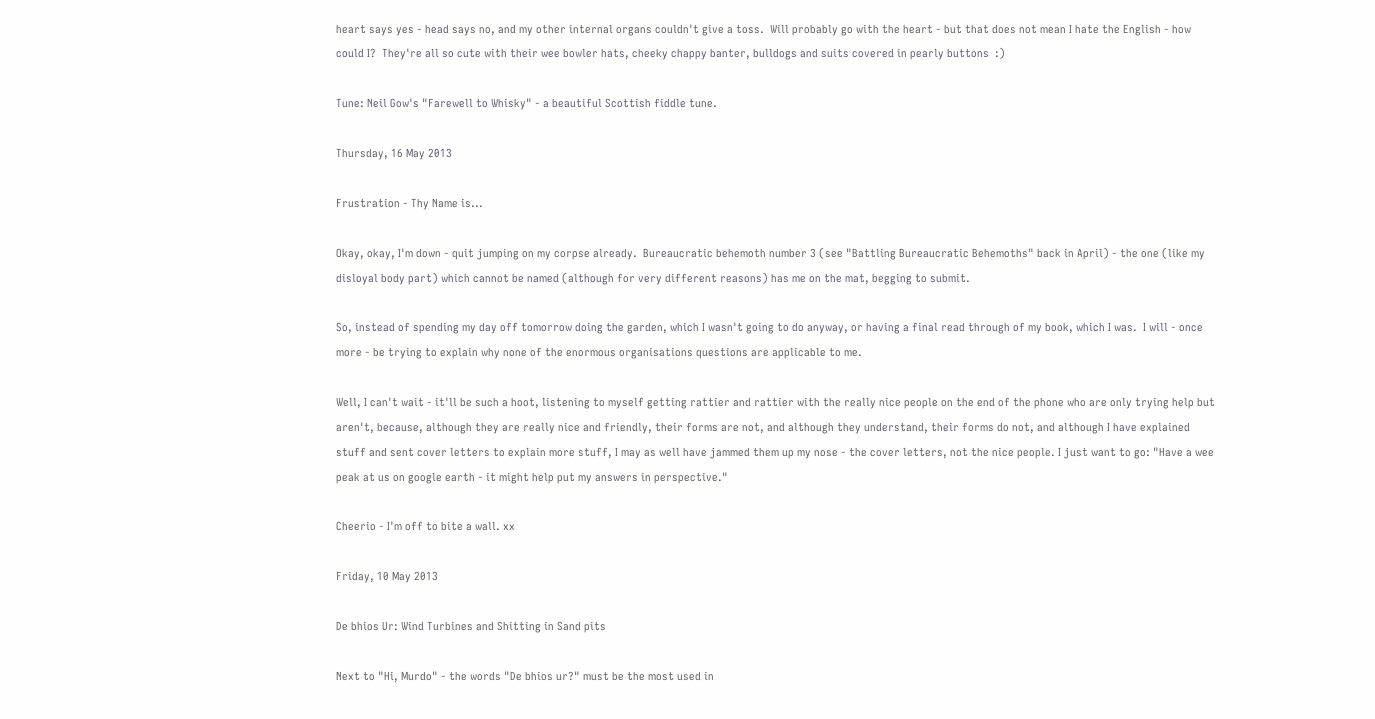heart says yes - head says no, and my other internal organs couldn't give a toss.  Will probably go with the heart - but that does not mean I hate the English - how could I?  They're all so cute with their wee bowler hats, cheeky chappy banter, bulldogs and suits covered in pearly buttons  :)

Tune: Neil Gow's "Farewell to Whisky" - a beautiful Scottish fiddle tune.

Thursday, 16 May 2013

Frustration - Thy Name is...

Okay, okay, I'm down - quit jumping on my corpse already.  Bureaucratic behemoth number 3 (see "Battling Bureaucratic Behemoths" back in April) - the one (like my disloyal body part) which cannot be named (although for very different reasons) has me on the mat, begging to submit.

So, instead of spending my day off tomorrow doing the garden, which I wasn't going to do anyway, or having a final read through of my book, which I was.  I will - once more - be trying to explain why none of the enormous organisations questions are applicable to me.

Well, I can't wait - it'll be such a hoot, listening to myself getting rattier and rattier with the really nice people on the end of the phone who are only trying help but aren't, because, although they are really nice and friendly, their forms are not, and although they understand, their forms do not, and although I have explained stuff and sent cover letters to explain more stuff, I may as well have jammed them up my nose - the cover letters, not the nice people. I just want to go: "Have a wee peak at us on google earth - it might help put my answers in perspective."

Cheerio - I'm off to bite a wall. xx

Friday, 10 May 2013

De bhios Ur: Wind Turbines and Shitting in Sand pits

Next to "Hi, Murdo" - the words "De bhios ur?" must be the most used in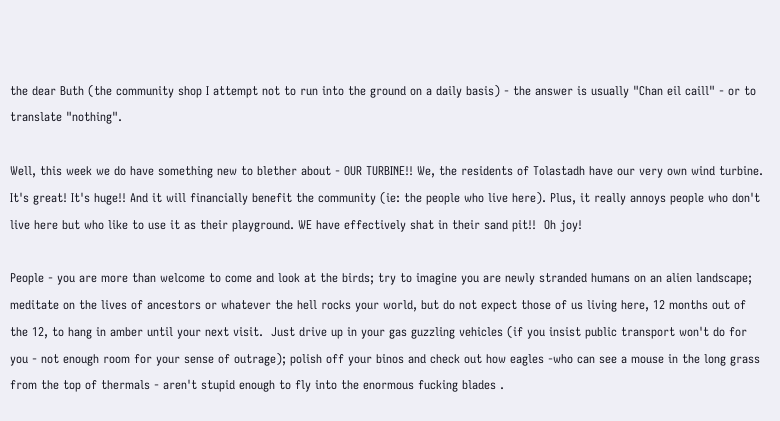the dear Buth (the community shop I attempt not to run into the ground on a daily basis) - the answer is usually "Chan eil caill" - or to translate "nothing".

Well, this week we do have something new to blether about - OUR TURBINE!! We, the residents of Tolastadh have our very own wind turbine. It's great! It's huge!! And it will financially benefit the community (ie: the people who live here). Plus, it really annoys people who don't live here but who like to use it as their playground. WE have effectively shat in their sand pit!!  Oh joy!

People - you are more than welcome to come and look at the birds; try to imagine you are newly stranded humans on an alien landscape; meditate on the lives of ancestors or whatever the hell rocks your world, but do not expect those of us living here, 12 months out of the 12, to hang in amber until your next visit.  Just drive up in your gas guzzling vehicles (if you insist public transport won't do for you - not enough room for your sense of outrage); polish off your binos and check out how eagles -who can see a mouse in the long grass from the top of thermals - aren't stupid enough to fly into the enormous fucking blades .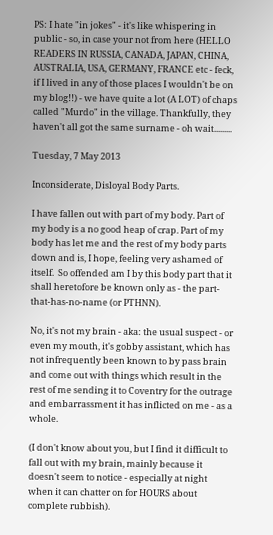PS: I hate "in jokes" - it's like whispering in public - so, in case your not from here (HELLO READERS IN RUSSIA, CANADA, JAPAN, CHINA, AUSTRALIA, USA, GERMANY, FRANCE etc - feck, if I lived in any of those places I wouldn't be on my blog!!) - we have quite a lot (A LOT) of chaps called "Murdo" in the village. Thankfully, they haven't all got the same surname - oh wait.........

Tuesday, 7 May 2013

Inconsiderate, Disloyal Body Parts.

I have fallen out with part of my body. Part of my body is a no good heap of crap. Part of my body has let me and the rest of my body parts down and is, I hope, feeling very ashamed of itself.  So offended am I by this body part that it shall heretofore be known only as - the part-that-has-no-name (or PTHNN).

No, it's not my brain - aka: the usual suspect - or even my mouth, it's gobby assistant, which has not infrequently been known to by pass brain and come out with things which result in the rest of me sending it to Coventry for the outrage and embarrassment it has inflicted on me - as a whole.

(I don't know about you, but I find it difficult to fall out with my brain, mainly because it doesn't seem to notice - especially at night when it can chatter on for HOURS about complete rubbish).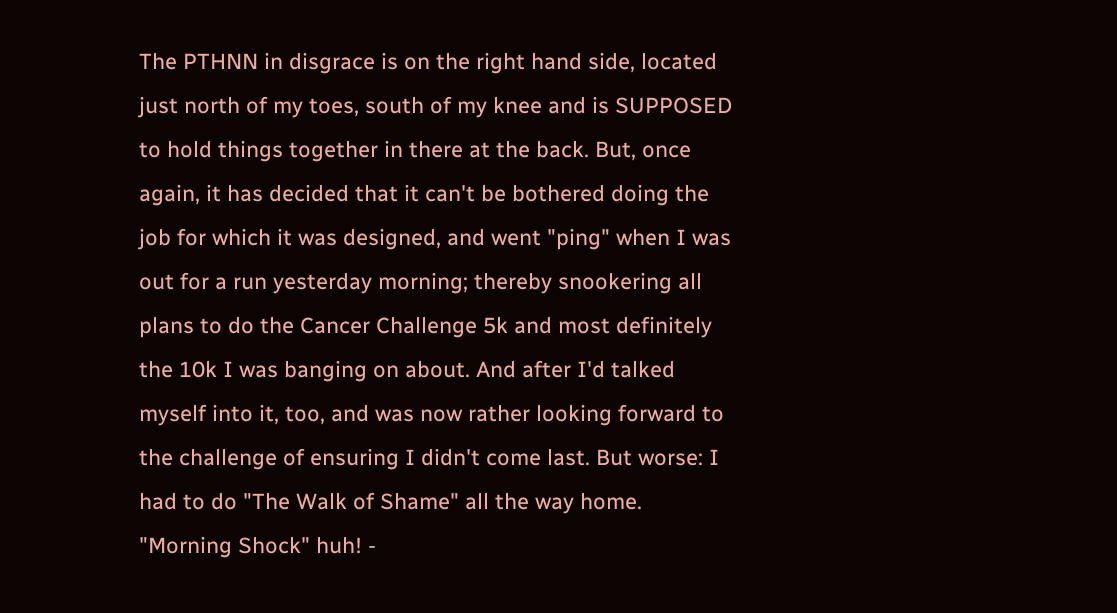The PTHNN in disgrace is on the right hand side, located just north of my toes, south of my knee and is SUPPOSED to hold things together in there at the back. But, once again, it has decided that it can't be bothered doing the job for which it was designed, and went "ping" when I was out for a run yesterday morning; thereby snookering all plans to do the Cancer Challenge 5k and most definitely the 10k I was banging on about. And after I'd talked myself into it, too, and was now rather looking forward to the challenge of ensuring I didn't come last. But worse: I had to do "The Walk of Shame" all the way home. "Morning Shock" huh! -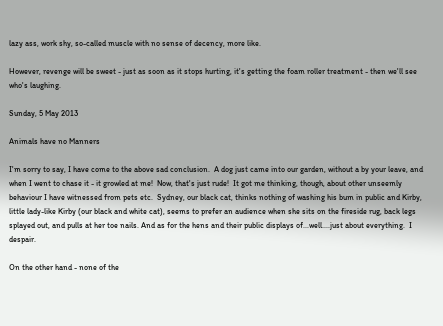lazy ass, work shy, so-called muscle with no sense of decency, more like.

However, revenge will be sweet - just as soon as it stops hurting, it's getting the foam roller treatment - then we'll see who's laughing.

Sunday, 5 May 2013

Animals have no Manners

I'm sorry to say, I have come to the above sad conclusion.  A dog just came into our garden, without a by your leave, and when I went to chase it - it growled at me!  Now, that's just rude!  It got me thinking, though, about other unseemly behaviour I have witnessed from pets etc.  Sydney, our black cat, thinks nothing of washing his bum in public and Kirby, little lady-like Kirby (our black and white cat), seems to prefer an audience when she sits on the fireside rug, back legs splayed out, and pulls at her toe nails. And as for the hens and their public displays of...well....just about everything.  I despair.

On the other hand - none of the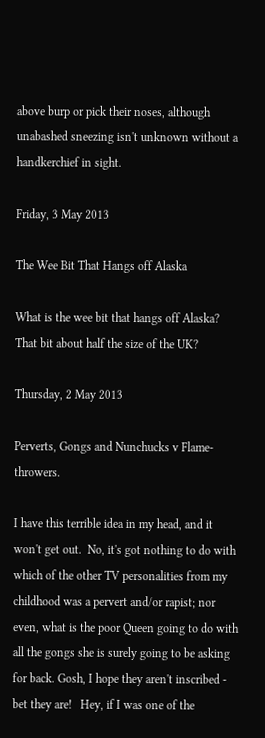above burp or pick their noses, although unabashed sneezing isn't unknown without a handkerchief in sight.

Friday, 3 May 2013

The Wee Bit That Hangs off Alaska

What is the wee bit that hangs off Alaska? That bit about half the size of the UK?

Thursday, 2 May 2013

Perverts, Gongs and Nunchucks v Flame-throwers.

I have this terrible idea in my head, and it won't get out.  No, it's got nothing to do with which of the other TV personalities from my childhood was a pervert and/or rapist; nor even, what is the poor Queen going to do with all the gongs she is surely going to be asking for back. Gosh, I hope they aren't inscribed - bet they are!   Hey, if I was one of the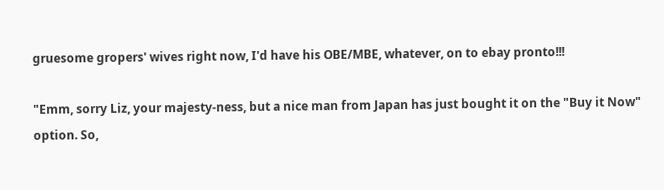gruesome gropers' wives right now, I'd have his OBE/MBE, whatever, on to ebay pronto!!!

"Emm, sorry Liz, your majesty-ness, but a nice man from Japan has just bought it on the "Buy it Now" option. So,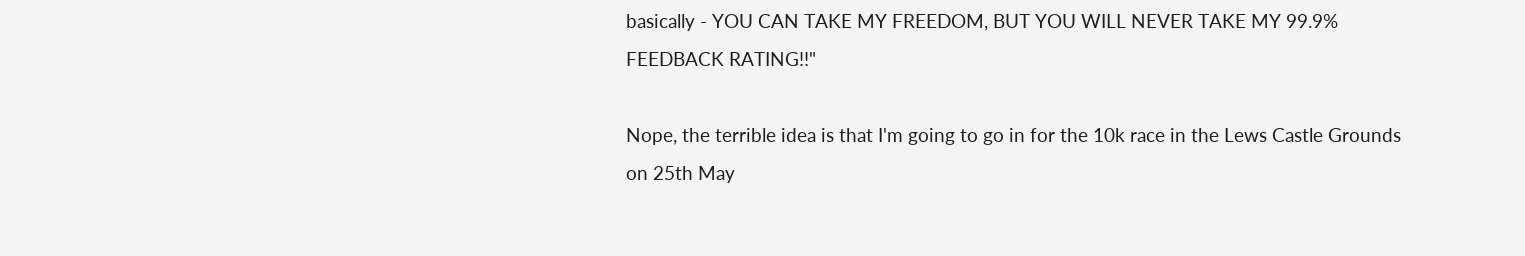basically - YOU CAN TAKE MY FREEDOM, BUT YOU WILL NEVER TAKE MY 99.9% FEEDBACK RATING!!"

Nope, the terrible idea is that I'm going to go in for the 10k race in the Lews Castle Grounds on 25th May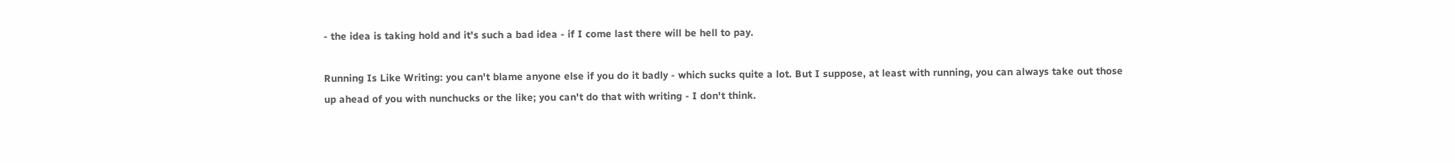- the idea is taking hold and it's such a bad idea - if I come last there will be hell to pay.

Running Is Like Writing: you can't blame anyone else if you do it badly - which sucks quite a lot. But I suppose, at least with running, you can always take out those up ahead of you with nunchucks or the like; you can't do that with writing - I don't think.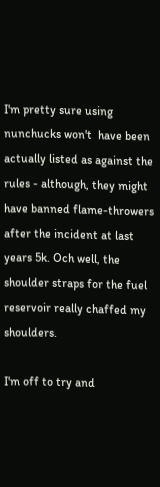I'm pretty sure using nunchucks won't  have been actually listed as against the rules - although, they might have banned flame-throwers after the incident at last years 5k. Och well, the shoulder straps for the fuel reservoir really chaffed my shoulders.

I'm off to try and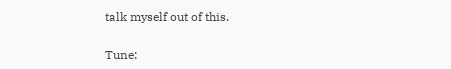talk myself out of this.

Tune: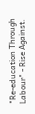"Re-education Through Labour" - Rise Against.